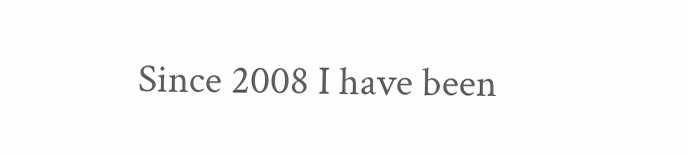Since 2008 I have been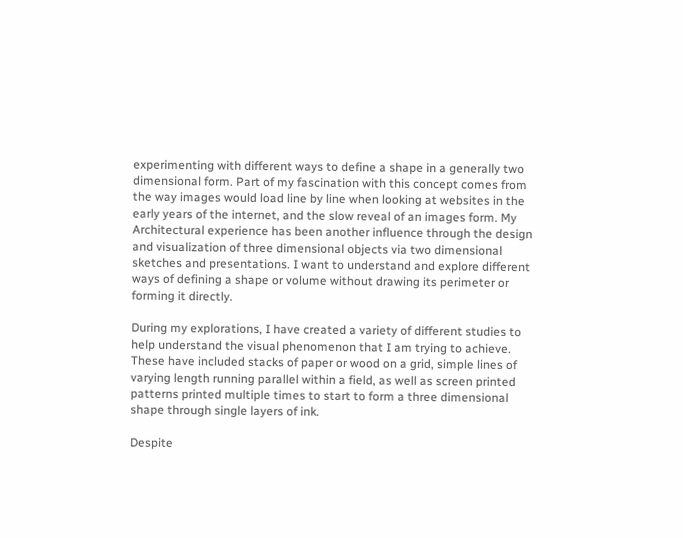experimenting with different ways to define a shape in a generally two dimensional form. Part of my fascination with this concept comes from the way images would load line by line when looking at websites in the early years of the internet, and the slow reveal of an images form. My Architectural experience has been another influence through the design and visualization of three dimensional objects via two dimensional sketches and presentations. I want to understand and explore different ways of defining a shape or volume without drawing its perimeter or forming it directly.

During my explorations, I have created a variety of different studies to help understand the visual phenomenon that I am trying to achieve. These have included stacks of paper or wood on a grid, simple lines of varying length running parallel within a field, as well as screen printed patterns printed multiple times to start to form a three dimensional shape through single layers of ink.

Despite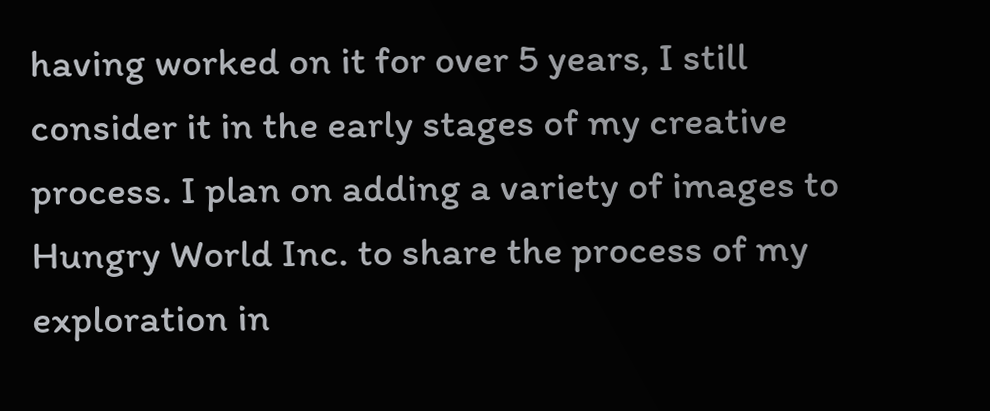having worked on it for over 5 years, I still consider it in the early stages of my creative process. I plan on adding a variety of images to Hungry World Inc. to share the process of my exploration in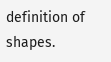definition of  shapes.